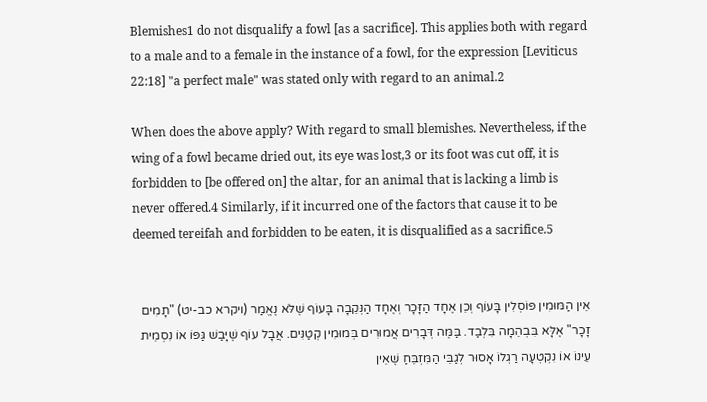Blemishes1 do not disqualify a fowl [as a sacrifice]. This applies both with regard to a male and to a female in the instance of a fowl, for the expression [Leviticus 22:18] "a perfect male" was stated only with regard to an animal.2

When does the above apply? With regard to small blemishes. Nevertheless, if the wing of a fowl became dried out, its eye was lost,3 or its foot was cut off, it is forbidden to [be offered on] the altar, for an animal that is lacking a limb is never offered.4 Similarly, if it incurred one of the factors that cause it to be deemed tereifah and forbidden to be eaten, it is disqualified as a sacrifice.5


אֵין הַמּוּמִין פּוֹסְלִין בָּעוֹף וְכֵן אֶחָד הַזָּכָר וְאֶחָד הַנְּקֵבָה בָּעוֹף שֶׁלֹּא נֶאֱמַר (ויקרא כב-יט) "תָמִים זָכָר" אֶלָּא בִּבְהֵמָה בִּלְבַד. בַּמֶּה דְּבָרִים אֲמוּרִים בְּמוּמִין קְטַנִּים. אֲבָל עוֹף שֶׁיָּבַשׁ גַּפּוֹ אוֹ נִסְמֵית עֵינוֹ אוֹ נִקְטְעָה רַגְלוֹ אָסוּר לְגַבֵּי הַמִּזְבֵּחַ שֶׁאֵין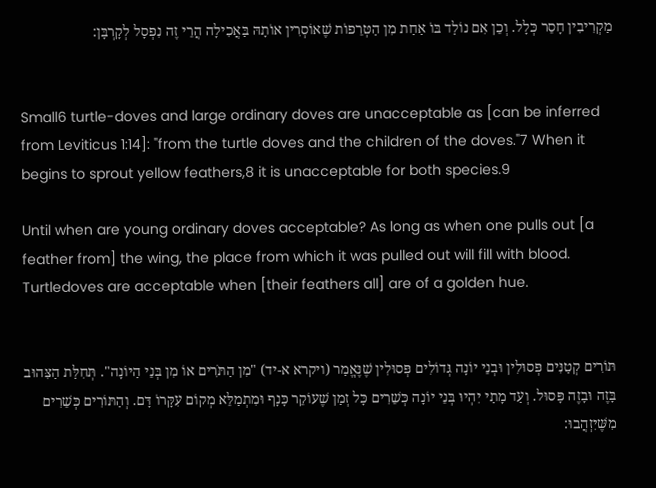מַקְרִיבִין חָסֵר כְּלָל. וְכֵן אִם נוֹלַד בּוֹ אַחַת מִן הַטְּרֵפוֹת שֶׁאוֹסְרִין אוֹתָהּ בַּאֲכִילָה הֲרֵי זֶה נִפְסָל לְקָרְבָּן:


Small6 turtle-doves and large ordinary doves are unacceptable as [can be inferred from Leviticus 1:14]: "from the turtle doves and the children of the doves."7 When it begins to sprout yellow feathers,8 it is unacceptable for both species.9

Until when are young ordinary doves acceptable? As long as when one pulls out [a feather from] the wing, the place from which it was pulled out will fill with blood. Turtledoves are acceptable when [their feathers all] are of a golden hue.


תּוֹרִים קְטַנִּים פְּסוּלִין וּבְנֵי יוֹנָה גְּדוֹלִים פְּסוּלִין שֶׁנֶּאֱמַר (ויקרא א-יד) "מִן הַתֹּרִים אוֹ מִן בְּנֵי הַיּוֹנָה". תְּחִלַּת הַצִּהוּב בָּזֶה וּבָזֶה פָּסוּל. וְעַד מָתַי יִהְיוּ בְּנֵי יוֹנָה כְּשֵׁרִים כָּל זְמַן שֶׁעוֹקֵר כָּנָף וּמִתְמַלֵּא מְקוֹם עִקָּרוֹ דָּם. וְהַתּוֹרִים כְּשֵׁרִים מִשֶּׁיִּזְהֲבוּ: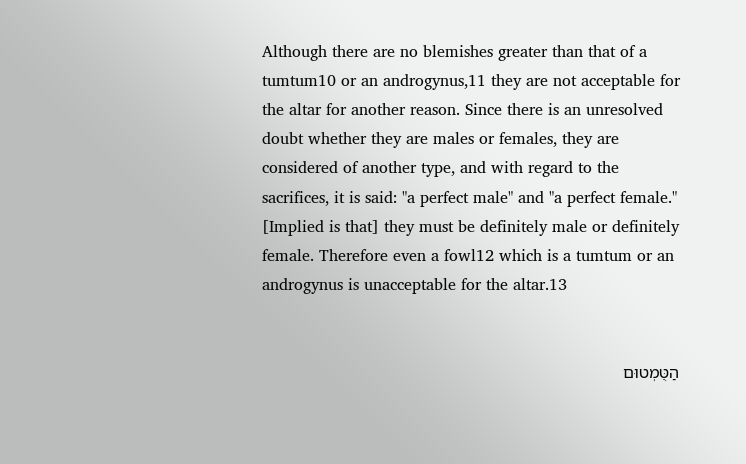Although there are no blemishes greater than that of a tumtum10 or an androgynus,11 they are not acceptable for the altar for another reason. Since there is an unresolved doubt whether they are males or females, they are considered of another type, and with regard to the sacrifices, it is said: "a perfect male" and "a perfect female." [Implied is that] they must be definitely male or definitely female. Therefore even a fowl12 which is a tumtum or an androgynus is unacceptable for the altar.13


הַטֻּמְטוּם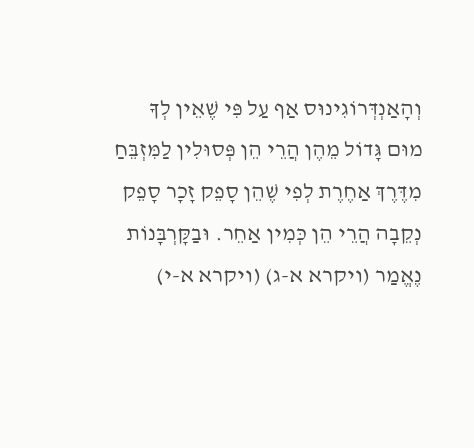וְהָאַנְדְּרוֹגִינוּס אַף עַל פִּי שֶׁאֵין לְךָ מוּם גָּדוֹל מֵהֶן הֲרֵי הֵן פְּסוּלִין לַמִּזְבֵּחַ מִדֶּרֶךְ אַחֶרֶת לְפִי שֶׁהֵן סָפֵק זָכָר סָפֵק נְקֵבָה הֲרֵי הֵן כְּמִין אַחֵר. וּבַקָּרְבָּנוֹת נֶאֱמַר (ויקרא א-ג) (ויקרא א-י)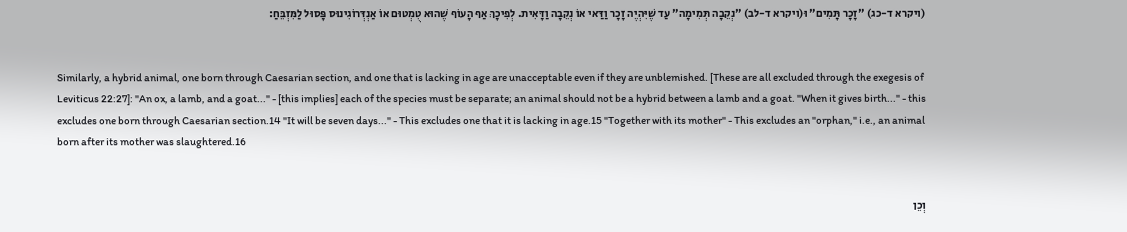(ויקרא ד-כג) "זָכָר תָּמִים" וּ(ויקרא ד-לב) "נְקֵבָה תְּמִימָה" עַד שֶׁיִּהְיֶה זָכָר וַדַּאי אוֹ נְקֵבָה וַדָּאִית. לְפִיכָךְ אַף הָעוֹף שֶׁהוּא טֻמְטוּם אוֹ אַנְדְּרוֹגִינוּס פָּסוּל לַמִּזְבֵּחַ:


Similarly, a hybrid animal, one born through Caesarian section, and one that is lacking in age are unacceptable even if they are unblemished. [These are all excluded through the exegesis of Leviticus 22:27]: "An ox, a lamb, and a goat..." - [this implies] each of the species must be separate; an animal should not be a hybrid between a lamb and a goat. "When it gives birth..." - this excludes one born through Caesarian section.14 "It will be seven days..." - This excludes one that it is lacking in age.15 "Together with its mother" - This excludes an "orphan," i.e., an animal born after its mother was slaughtered.16


וְכֵן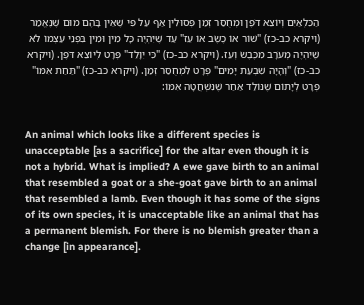הַכִּלְאַיִם וְיוֹצֵא דֹּפֶן וּמְחֻסַּר זְמַן פְּסוּלִין אַף עַל פִּי שֶׁאֵין בָּהֶם מוּם שֶׁנֶּאֱמַר (ויקרא כב-כז) "שׁוֹר אוֹ כֶשֶׂב אוֹ עֵז" עַד שֶׁיִּהְיֶה כָּל מִין וּמִין בִּפְנֵי עַצְמוֹ לֹא שֶׁיִּהְיֶה מְעֹרָב מִכֶּבֶשׂ וְעֵז. (ויקרא כב-כז) "כִּי יִוָּלֵד" פְּרָט לְיוֹצֵא דֹּפֶן. (ויקרא כב-כז) "וְהָיָה שִׁבְעַת יָמִים" פְּרָט לִמְחֻסַּר זְמַן. (ויקרא כב-כז) "תַּחַת אִמּוֹ" פְּרָט לְיָתוֹם שֶׁנּוֹלַד אַחַר שֶׁנִּשְׁחֲטָה אִמּוֹ:


An animal which looks like a different species is unacceptable [as a sacrifice] for the altar even though it is not a hybrid. What is implied? A ewe gave birth to an animal that resembled a goat or a she-goat gave birth to an animal that resembled a lamb. Even though it has some of the signs of its own species, it is unacceptable like an animal that has a permanent blemish. For there is no blemish greater than a change [in appearance].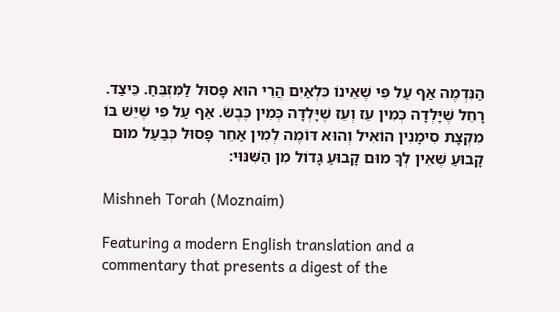הַנִּדְמֶה אַף עַל פִּי שֶׁאֵינוֹ כִּלְאַיִם הֲרֵי הוּא פָּסוּל לַמִּזְבֵּחַ. כֵּיצַד. רָחֵל שֶׁיָּלְדָה כְּמִין עֵז וְעֵז שֶׁיָּלְדָה כְּמִין כֶּבֶשׂ. אַף עַל פִּי שֶׁיֵּשׁ בּוֹ מִקְצָת סִימָנִין הוֹאִיל וְהוּא דּוֹמֶה לְמִין אַחֵר פָּסוּל כְּבַעַל מוּם קָבוּעַ שֶׁאֵין לְךָ מוּם קָבוּעַ גָּדוֹל מִן הַשִּׁנּוּי:

Mishneh Torah (Moznaim)

Featuring a modern English translation and a commentary that presents a digest of the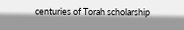centuries of Torah scholarship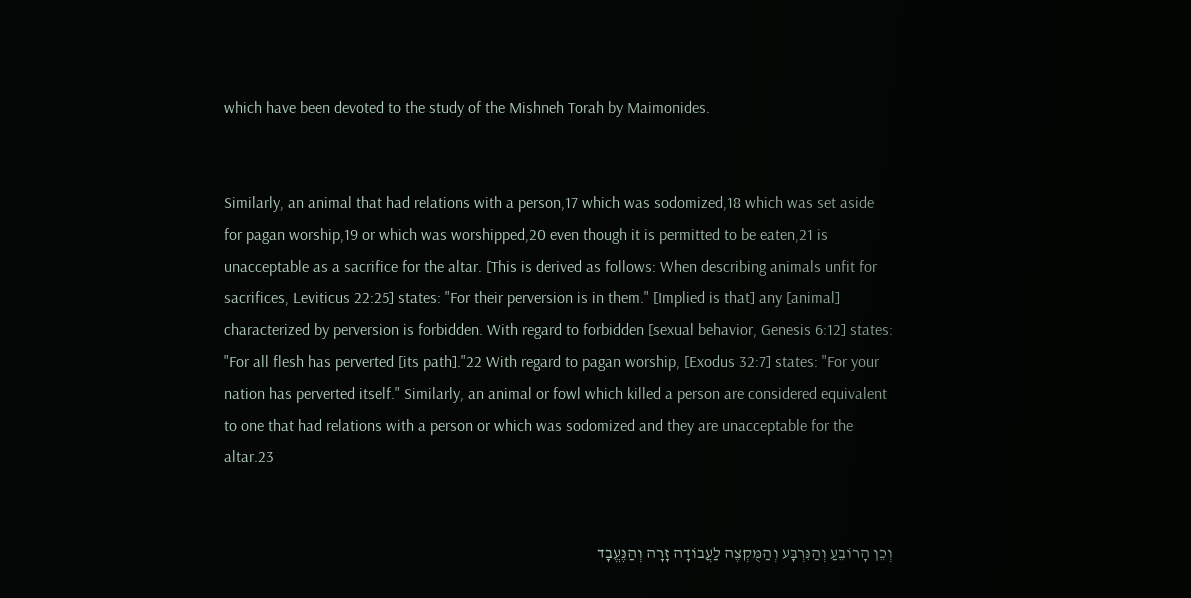which have been devoted to the study of the Mishneh Torah by Maimonides.


Similarly, an animal that had relations with a person,17 which was sodomized,18 which was set aside for pagan worship,19 or which was worshipped,20 even though it is permitted to be eaten,21 is unacceptable as a sacrifice for the altar. [This is derived as follows: When describing animals unfit for sacrifices, Leviticus 22:25] states: "For their perversion is in them." [Implied is that] any [animal] characterized by perversion is forbidden. With regard to forbidden [sexual behavior, Genesis 6:12] states: "For all flesh has perverted [its path]."22 With regard to pagan worship, [Exodus 32:7] states: "For your nation has perverted itself." Similarly, an animal or fowl which killed a person are considered equivalent to one that had relations with a person or which was sodomized and they are unacceptable for the altar.23


וְכֵן הָרוֹבֵעַ וְהַנִּרְבָּע וְהַמֻּקְצֶה לַעֲבוֹדָה זָרָה וְהַנֶּעֱבָד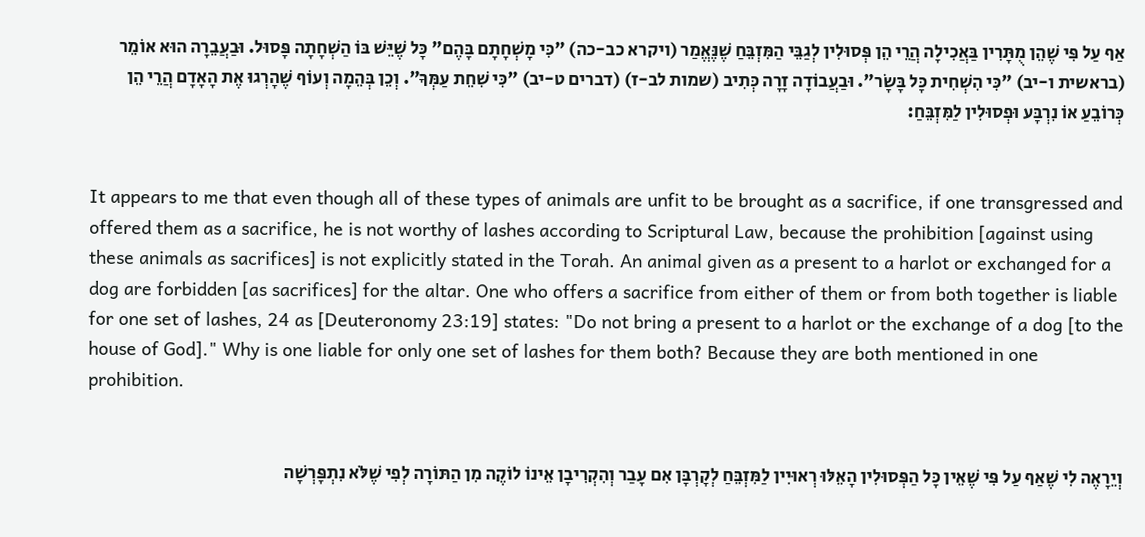אַף עַל פִּי שֶׁהֵן מֻתָּרִין בַּאֲכִילָה הֲרֵי הֵן פְּסוּלִין לְגַבֵּי הַמִּזְבֵּחַ שֶׁנֶּאֱמַר (ויקרא כב-כה) "כִּי מָשְׁחָתָם בָּהֶם" כָּל שֶׁיֵּשׁ בּוֹ הַשְׁחָתָה פָּסוּל. וּבַעֲבֵרָה הוּא אוֹמֵר (בראשית ו-יב) "כִּי הִשְׁחִית כָּל בָּשָׂר". וּבַעֲבוֹדָה זָרָה כְּתִיב (שמות לב-ז) (דברים ט-יב) "כִּי שִׁחֵת עַמְּךָ". וְכֵן בְּהֵמָה וְעוֹף שֶׁהָרְגוּ אֶת הָאָדָם הֲרֵי הֵן כְּרוֹבֵעַ אוֹ נִרְבָּע וּפְסוּלִין לַמִּזְבֵּחַ:


It appears to me that even though all of these types of animals are unfit to be brought as a sacrifice, if one transgressed and offered them as a sacrifice, he is not worthy of lashes according to Scriptural Law, because the prohibition [against using these animals as sacrifices] is not explicitly stated in the Torah. An animal given as a present to a harlot or exchanged for a dog are forbidden [as sacrifices] for the altar. One who offers a sacrifice from either of them or from both together is liable for one set of lashes, 24 as [Deuteronomy 23:19] states: "Do not bring a present to a harlot or the exchange of a dog [to the house of God]." Why is one liable for only one set of lashes for them both? Because they are both mentioned in one prohibition.


וְיֵרָאֶה לִי שֶׁאַף עַל פִּי שֶׁאֵין כָּל הַפְּסוּלִין הָאֵלּוּ רְאוּיִין לַמִּזְבֵּחַ לְקָרְבָּן אִם עָבַר וְהִקְרִיבָן אֵינוֹ לוֹקֶה מִן הַתּוֹרָה לְפִי שֶׁלֹּא נִתְפָּרְשָׁה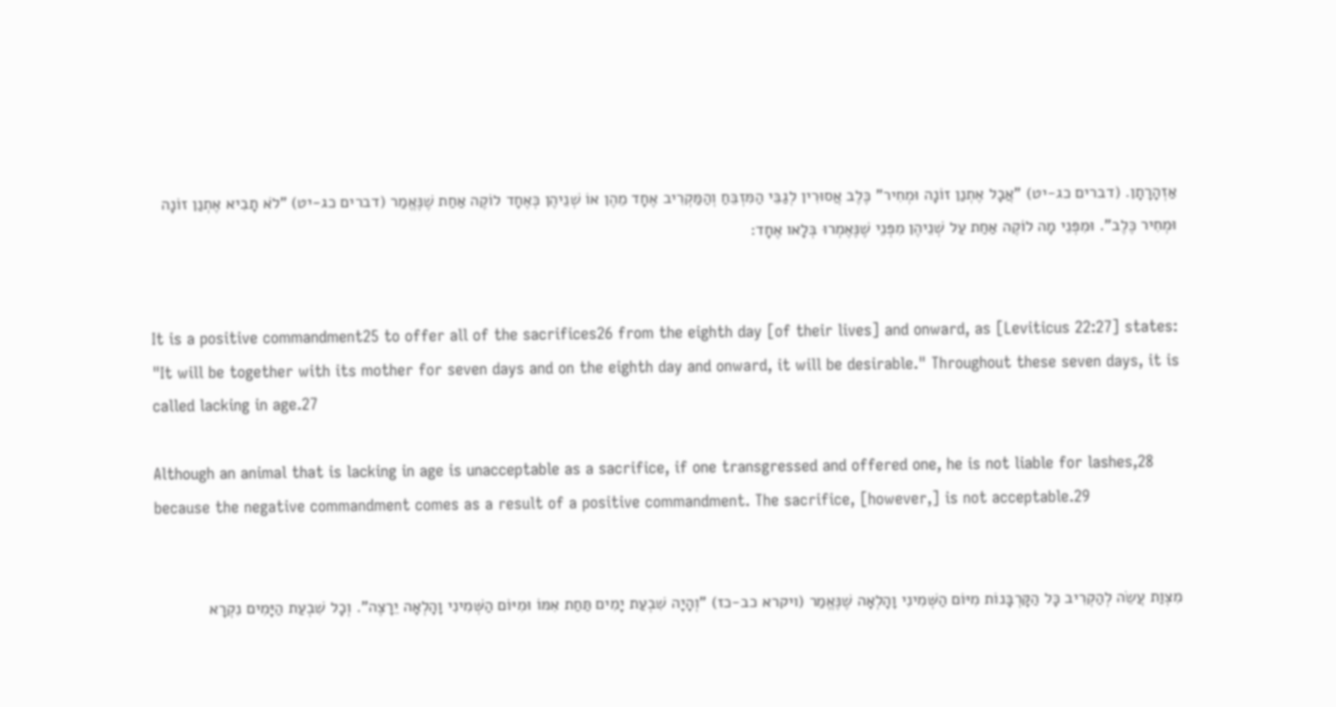אַזְהָרָתָן. (דברים כג-יט) "אֲבָל אֶתְנַן זוֹנָה וּמְחִיר" כֶּלֶב אֲסוּרִין לְגַבֵּי הַמִּזְבֵּחַ וְהַמַּקְרִיב אֶחָד מֵהֶן אוֹ שְׁנֵיהֶן כְּאֶחָד לוֹקֶה אַחַת שֶׁנֶּאֱמַר (דברים כג-יט) "לֹא תָבִיא אֶתְנַן זוֹנָה וּמְחִיר כֶּלֶב". וּמִפְּנֵי מָה לוֹקֶה אַחַת עַל שְׁנֵיהֶן מִפְּנֵי שֶׁנֶּאֶמְרוּ בְּלָאו אֶחָד:


It is a positive commandment25 to offer all of the sacrifices26 from the eighth day [of their lives] and onward, as [Leviticus 22:27] states: "It will be together with its mother for seven days and on the eighth day and onward, it will be desirable." Throughout these seven days, it is called lacking in age.27

Although an animal that is lacking in age is unacceptable as a sacrifice, if one transgressed and offered one, he is not liable for lashes,28 because the negative commandment comes as a result of a positive commandment. The sacrifice, [however,] is not acceptable.29


מִצְוַת עֲשֵׂה לְהַקְרִיב כָּל הַקָּרְבָּנוֹת מִיּוֹם הַשְּׁמִינִי וָהָלְאָה שֶׁנֶּאֱמַר (ויקרא כב-כז) "וְהָיָה שִׁבְעַת יָמִים תַּחַת אִמּוֹ וּמִיּוֹם הַשְּׁמִינִי וָהָלְאָה יֵרָצֶה". וְכָל שִׁבְעַת הַיָּמִים נִקְרָא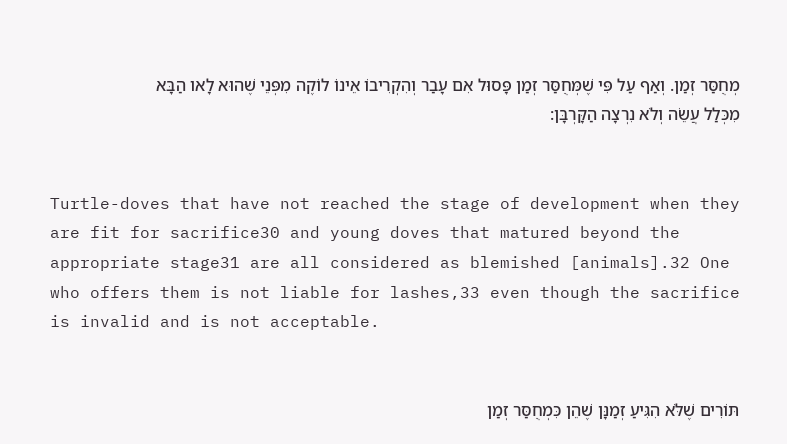מְחֻסַּר זְמַן. וְאַף עַל פִּי שֶׁמְּחֻסַּר זְמַן פָּסוּל אִם עָבַר וְהִקְרִיבוֹ אֵינוֹ לוֹקֶה מִפְּנֵי שֶׁהוּא לָאו הַבָּא מִכְּלַל עֲשֵׂה וְלֹא נִרְצָה הַקָּרְבָּן:


Turtle-doves that have not reached the stage of development when they are fit for sacrifice30 and young doves that matured beyond the appropriate stage31 are all considered as blemished [animals].32 One who offers them is not liable for lashes,33 even though the sacrifice is invalid and is not acceptable.


תּוֹרִים שֶׁלֹּא הִגִּיעַ זְמַנָּן שֶׁהֵן כִּמְחֻסַּר זְמַן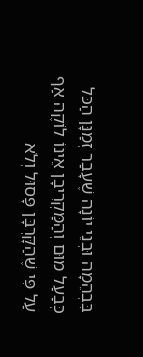בִּבְהֵמָה וּבְנֵי יוֹנָה שֶׁעָבַר זְמַנָּן הַכּל כְּבַעַל מוּם וְהַמַּקְרִיבָן אֵינוֹ לוֹקֶה אַף עַל פִּי שֶׁהַקָּרְבָּן פָּסוּל וְלֹא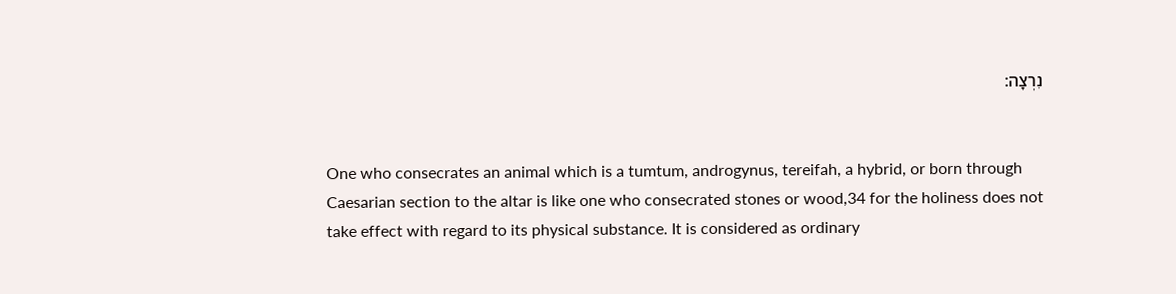נִרְצָה:


One who consecrates an animal which is a tumtum, androgynus, tereifah, a hybrid, or born through Caesarian section to the altar is like one who consecrated stones or wood,34 for the holiness does not take effect with regard to its physical substance. It is considered as ordinary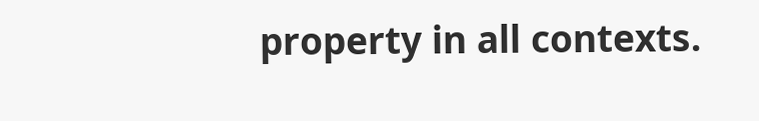property in all contexts.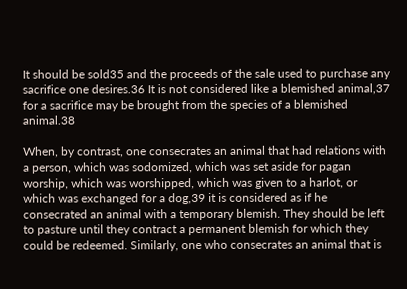It should be sold35 and the proceeds of the sale used to purchase any sacrifice one desires.36 It is not considered like a blemished animal,37 for a sacrifice may be brought from the species of a blemished animal.38

When, by contrast, one consecrates an animal that had relations with a person, which was sodomized, which was set aside for pagan worship, which was worshipped, which was given to a harlot, or which was exchanged for a dog,39 it is considered as if he consecrated an animal with a temporary blemish. They should be left to pasture until they contract a permanent blemish for which they could be redeemed. Similarly, one who consecrates an animal that is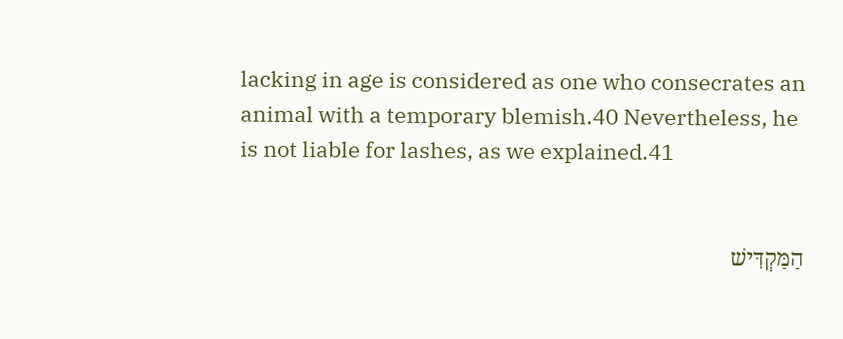lacking in age is considered as one who consecrates an animal with a temporary blemish.40 Nevertheless, he is not liable for lashes, as we explained.41


הַמַּקְדִּישׁ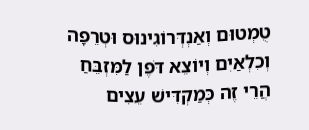טֻמְטוּם וְאַנְדְּרוֹגִינוּס וּטְרֵפָה וְכִלְאַיִם וְיוֹצֵא דֹּפֶן לַמִּזְבֵּחַ הֲרֵי זֶה כְּמַקְדִּישׁ עֵצִים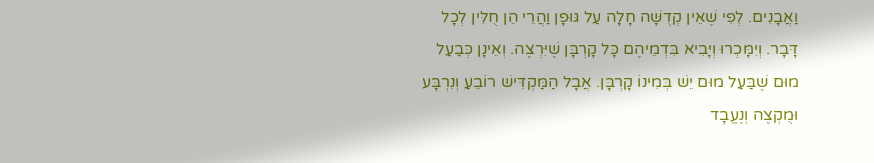וַאֲבָנִים. לְפִי שֶׁאֵין קְדֻשָּׁה חָלָה עַל גּוּפָן וַהֲרֵי הֵן חֻלִּין לְכָל דָּבָר. וְיִמָּכְרוּ וְיָבִיא בִּדְמֵיהֶם כָּל קָרְבָּן שֶׁיִּרְצֶה. וְאֵינָן כְּבַעַל מוּם שֶׁבַּעַל מוּם יֵשׁ בְּמִינוֹ קָרְבָּן. אֲבָל הַמַּקְדִּישׁ רוֹבֵעַ וְנִרְבָּע וּמֻקְצֶה וְנֶעֱבָד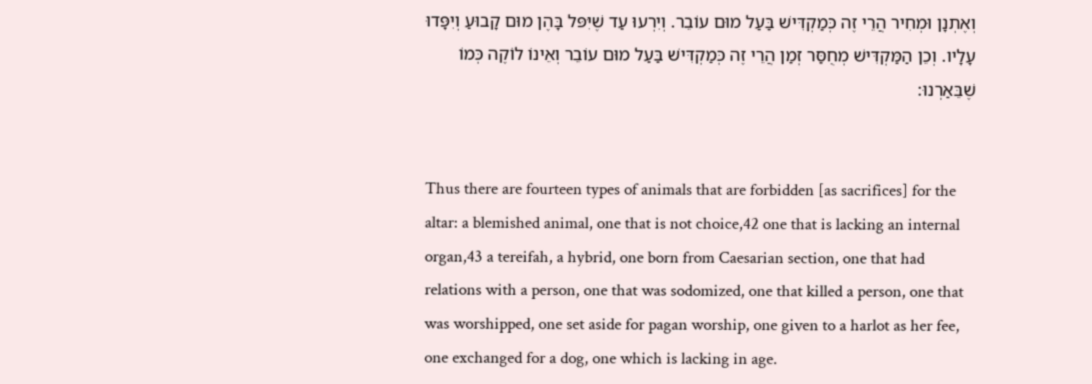וְאֶתְנָן וּמְחִיר הֲרֵי זֶה כְּמַקְדִּישׁ בַּעַל מוּם עוֹבֵר. וְיִרְעוּ עַד שֶׁיִּפּל בָּהֶן מוּם קָבוּעַ וְיִפָּדוּ עָלָיו. וְכֵן הַמַּקְדִּישׁ מְחֻסַּר זְמַן הֲרֵי זֶה כְּמַקְדִּישׁ בַּעַל מוּם עוֹבֵר וְאֵינוֹ לוֹקֶה כְּמוֹ שֶׁבֵּאַרְנוּ:


Thus there are fourteen types of animals that are forbidden [as sacrifices] for the altar: a blemished animal, one that is not choice,42 one that is lacking an internal organ,43 a tereifah, a hybrid, one born from Caesarian section, one that had relations with a person, one that was sodomized, one that killed a person, one that was worshipped, one set aside for pagan worship, one given to a harlot as her fee, one exchanged for a dog, one which is lacking in age.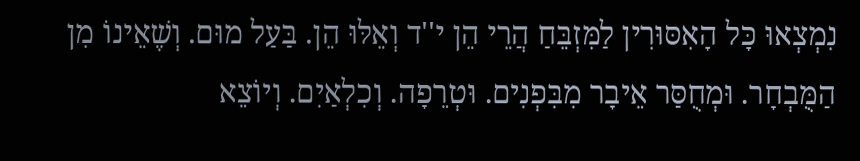נִמְצְאוּ כָּל הָאִסּוּרִין לַמִּזְבֵּחַ הֲרֵי הֵן י''ד וְאֵלּוּ הֵן. בַּעַל מוּם. וְשֶׁאֵינוֹ מִן הַמֻּבְחָר. וּמְחֻסַּר אֵיבָר מִבִּפְנִים. וּטְרֵפָה. וְכִלְאַיִם. וְיוֹצֵא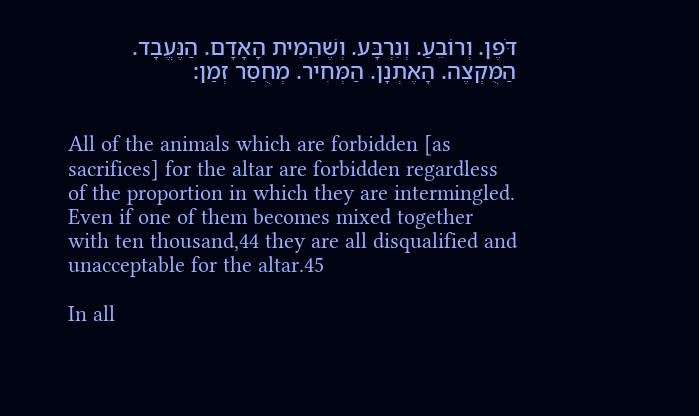דֹּפֶן. וְרוֹבֵעַ. וְנִרְבָּע. וְשֶׁהֵמִית הָאָדָם. הַנֶּעֱבָד. הַמֻּקְצֶה. הָאֶתְנָן. הַמְּחִיר. מְחֻסַּר זְמַן:


All of the animals which are forbidden [as sacrifices] for the altar are forbidden regardless of the proportion in which they are intermingled. Even if one of them becomes mixed together with ten thousand,44 they are all disqualified and unacceptable for the altar.45

In all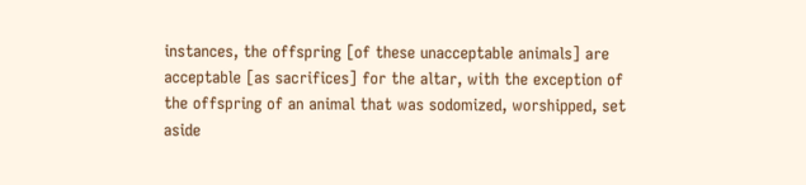instances, the offspring [of these unacceptable animals] are acceptable [as sacrifices] for the altar, with the exception of the offspring of an animal that was sodomized, worshipped, set aside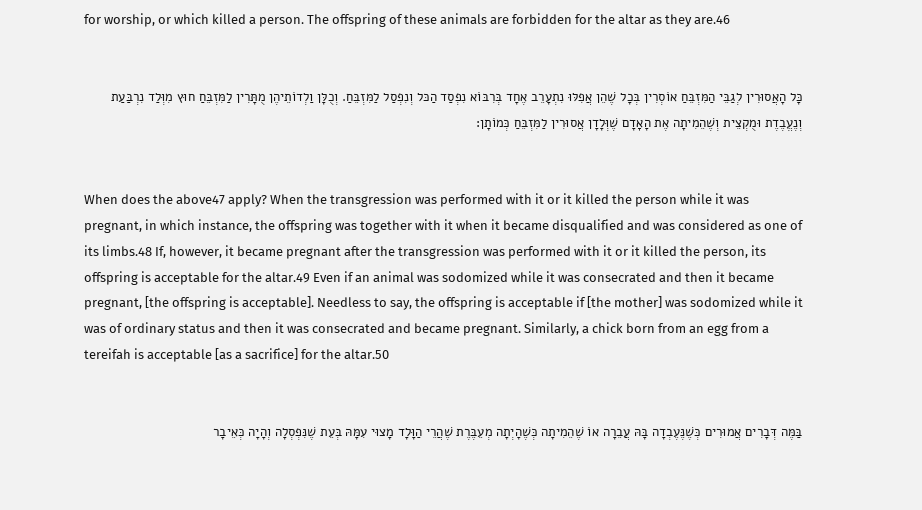for worship, or which killed a person. The offspring of these animals are forbidden for the altar as they are.46


כָּל הָאֲסוּרִין לְגַבֵּי הַמִּזְבֵּחַ אוֹסְרִין בְּכָל שֶׁהֵן אֲפִלּוּ נִתְעָרֵב אֶחָד בְּרִבּוֹא נִפְסַד הַכּל וְנִפְסַל לַמִּזְבֵּחַ. וְכֻלָּן וַלְדוֹתֵיהֶן מֻתָּרִין לַמִּזְבֵּחַ חוּץ מִוְּלַד נִרְבַּעַת וְנֶעֱבֶדֶת וּמֻקְצֵית וְשֶׁהֵמִיתָה אֶת הָאָדָם שֶׁוְּלָדָן אֲסוּרִין לַמִּזְבֵּחַ כְּמוֹתָן:


When does the above47 apply? When the transgression was performed with it or it killed the person while it was pregnant, in which instance, the offspring was together with it when it became disqualified and was considered as one of its limbs.48 If, however, it became pregnant after the transgression was performed with it or it killed the person, its offspring is acceptable for the altar.49 Even if an animal was sodomized while it was consecrated and then it became pregnant, [the offspring is acceptable]. Needless to say, the offspring is acceptable if [the mother] was sodomized while it was of ordinary status and then it was consecrated and became pregnant. Similarly, a chick born from an egg from a tereifah is acceptable [as a sacrifice] for the altar.50


בַּמֶּה דְּבָרִים אֲמוּרִים כְּשֶׁנֶּעֶבְדָה בָּהּ עֲבֵרָה אוֹ שֶׁהֵמִיתָה כְּשֶׁהָיְתָה מְעֵבֶּרֶת שֶׁהֲרֵי הַוָּלָד מָצוּי עִמָּהּ בְּעֵת שֶׁנִּפְסְלָה וְהָיָה כְּאֵיבָר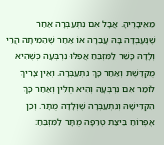מֵאֵיבָרֶיהָ. אֲבָל אִם נִתְעַבְּרָה אַחַר שֶׁנֶּעֶבְדָה בָּהּ עֲבֵרָה אוֹ אַחַר שֶׁהֵמִיתָה הֲרֵי וְלָדָהּ כָּשֵׁר לַמִּזְבֵּחַ אֲפִלּוּ נִרְבְּעָה כְּשֶׁהִיא מֻקְדֶּשֶׁת וְאַחַר כָּךְ נִתְעַבְּרָה. וְאֵין צָרִיךְ לוֹמַר אִם נִרְבְּעָה וְהִיא חֻלִּין וְאַחַר כָּךְ הִקְדִּישָׁהּ וְנִתְעַבְּרָה שֶׁוְּלָדָהּ מֻתָּר. וְכֵן אֶפְרוֹחַ בֵּיצַת טְרֵפָה מֻתָּר לַמִּזְבֵּחַ: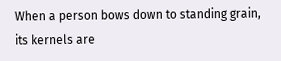When a person bows down to standing grain, its kernels are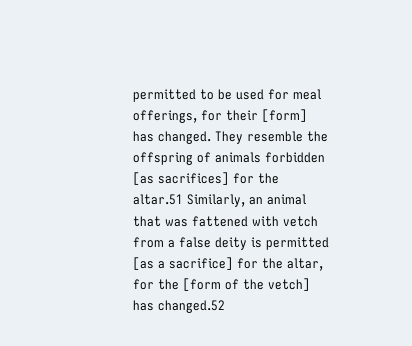permitted to be used for meal offerings, for their [form] has changed. They resemble the offspring of animals forbidden [as sacrifices] for the altar.51 Similarly, an animal that was fattened with vetch from a false deity is permitted [as a sacrifice] for the altar, for the [form of the vetch] has changed.52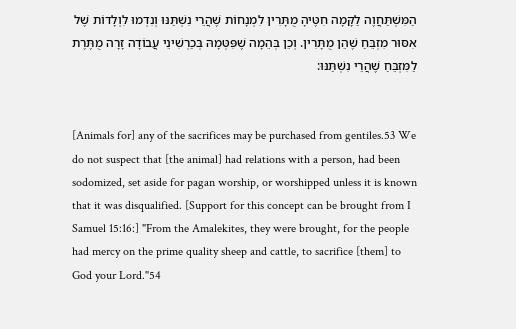הַמִּשְׁתַּחֲוֶה לַקָּמָה חִטֶּיהָ מֻתָּרִין לִמְנָחוֹת שֶׁהֲרֵי נִשְׁתַּנּוּ וְנִדְמוּ לִוְלָדוֹת שֶׁל אִסּוּר מִזְבֵּחַ שֶׁהֵן מֻתָּרִין. וְכֵן בְּהֵמָה שֶׁפִּטְּמָהּ בְּכַרְשִׁינֵי עֲבוֹדָה זָרָה מֻתֶּרֶת לַמִּזְבֵּחַ שֶׁהֲרֵי נִשְׁתַּנּוּ:


[Animals for] any of the sacrifices may be purchased from gentiles.53 We do not suspect that [the animal] had relations with a person, had been sodomized, set aside for pagan worship, or worshipped unless it is known that it was disqualified. [Support for this concept can be brought from I Samuel 15:16:] "From the Amalekites, they were brought, for the people had mercy on the prime quality sheep and cattle, to sacrifice [them] to God your Lord."54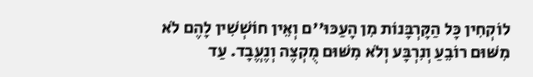לוֹקְחִין כָּל הַקָּרְבָּנוֹת מִן הָעַכּוּ''ם וְאֵין חוֹשְׁשִׁין לָהֶם לֹא מִשּׁוּם רוֹבֵעַ וְנִרְבָּע וְלֹא מִשּׁוּם מֻקְצֶה וְנֶעֱבָד. עַד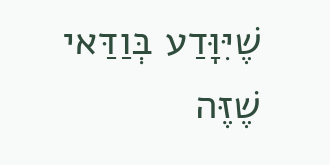שֶׁיִּוָּדַע בְּוַדַּאי שֶׁזֶּה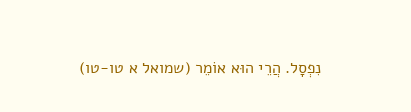נִפְסָל. הֲרֵי הוּא אוֹמֵר (שמואל א טו-טו)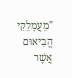"מֵעֲמָלֵקִי הֱבִיאוּם אֲשֶׁר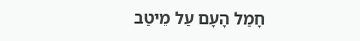חָמַל הָעָם עַל מֵיטַב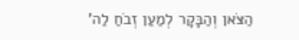הַצֹּאן וְהַבָּקָר לְמַעַן זְבֹחַ לַה'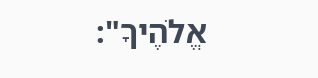אֱלֹהֶיךָ":